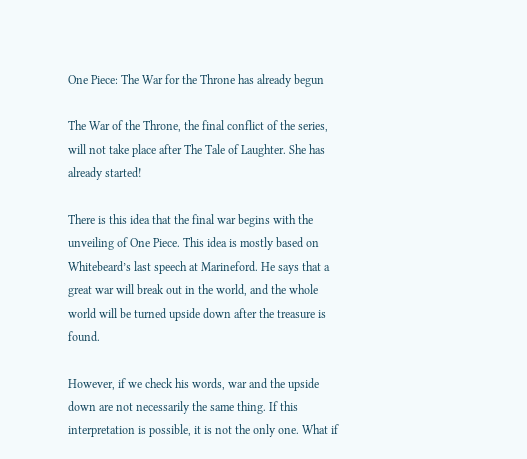One Piece: The War for the Throne has already begun

The War of the Throne, the final conflict of the series, will not take place after The Tale of Laughter. She has already started!

There is this idea that the final war begins with the unveiling of One Piece. This idea is mostly based on Whitebeard’s last speech at Marineford. He says that a great war will break out in the world, and the whole world will be turned upside down after the treasure is found.

However, if we check his words, war and the upside down are not necessarily the same thing. If this interpretation is possible, it is not the only one. What if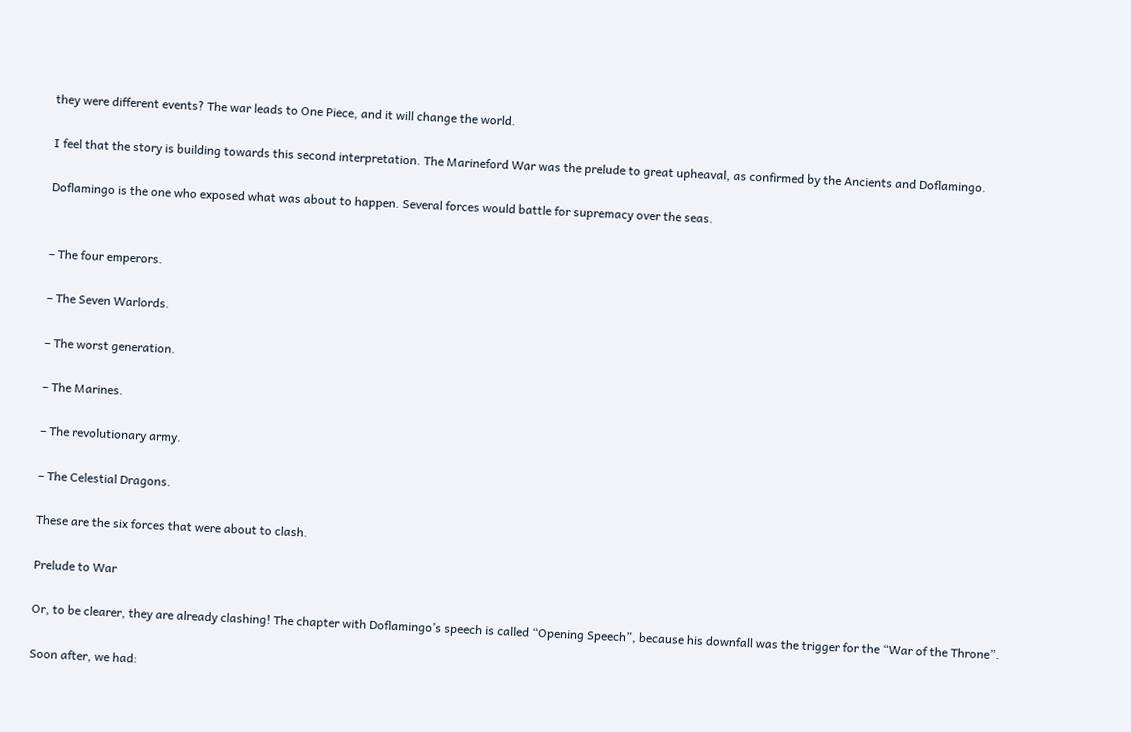they were different events? The war leads to One Piece, and it will change the world.

I feel that the story is building towards this second interpretation. The Marineford War was the prelude to great upheaval, as confirmed by the Ancients and Doflamingo.

Doflamingo is the one who exposed what was about to happen. Several forces would battle for supremacy over the seas.


– The four emperors.

– The Seven Warlords.

– The worst generation.

– The Marines.

– The revolutionary army.

– The Celestial Dragons.

These are the six forces that were about to clash.

Prelude to War

Or, to be clearer, they are already clashing! The chapter with Doflamingo’s speech is called “Opening Speech”, because his downfall was the trigger for the “War of the Throne”.

Soon after, we had: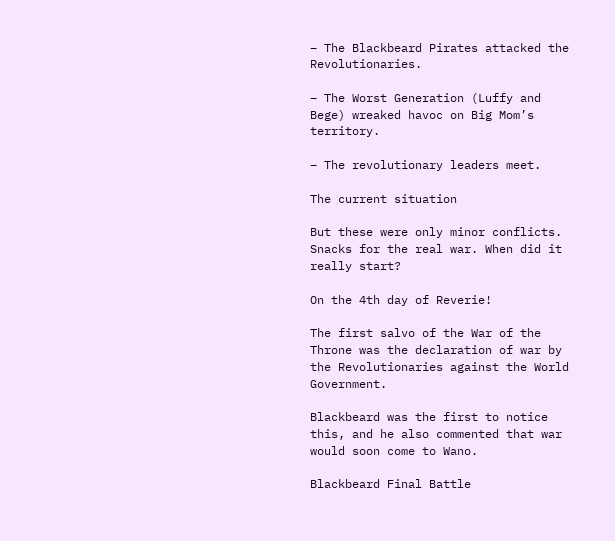– The Blackbeard Pirates attacked the Revolutionaries.

– The Worst Generation (Luffy and Bege) wreaked havoc on Big Mom’s territory.

– The revolutionary leaders meet.

The current situation

But these were only minor conflicts. Snacks for the real war. When did it really start?

On the 4th day of Reverie!

The first salvo of the War of the Throne was the declaration of war by the Revolutionaries against the World Government.

Blackbeard was the first to notice this, and he also commented that war would soon come to Wano.

Blackbeard Final Battle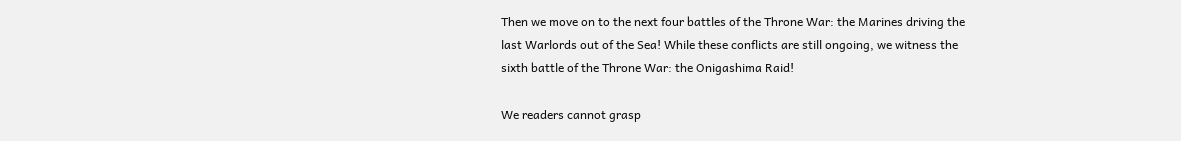Then we move on to the next four battles of the Throne War: the Marines driving the last Warlords out of the Sea! While these conflicts are still ongoing, we witness the sixth battle of the Throne War: the Onigashima Raid!

We readers cannot grasp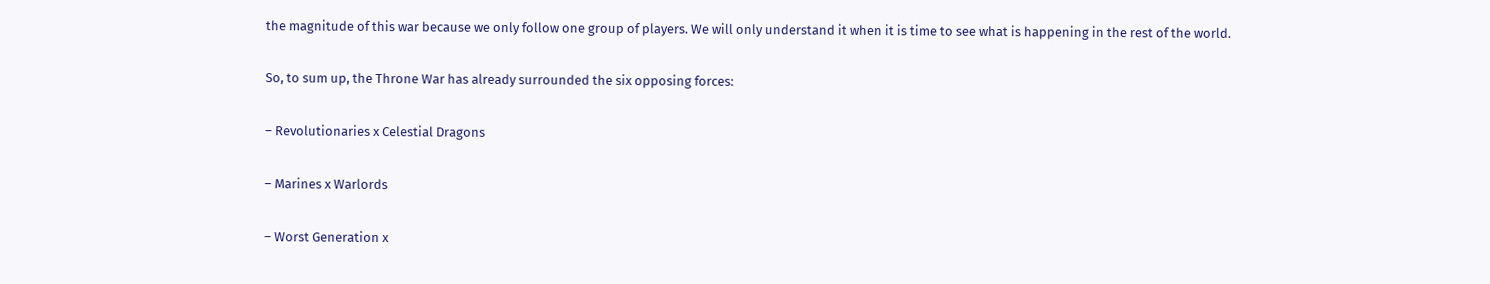the magnitude of this war because we only follow one group of players. We will only understand it when it is time to see what is happening in the rest of the world.

So, to sum up, the Throne War has already surrounded the six opposing forces:

– Revolutionaries x Celestial Dragons

– Marines x Warlords

– Worst Generation x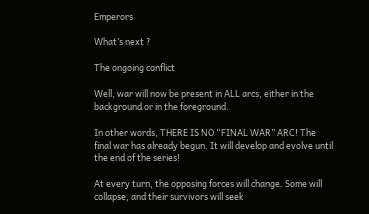Emperors

What’s next ?

The ongoing conflict

Well, war will now be present in ALL arcs, either in the background or in the foreground.

In other words, THERE IS NO “FINAL WAR” ARC! The final war has already begun. It will develop and evolve until the end of the series!

At every turn, the opposing forces will change. Some will collapse, and their survivors will seek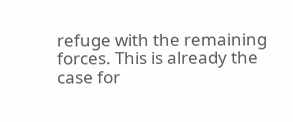refuge with the remaining forces. This is already the case for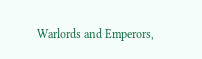Warlords and Emperors,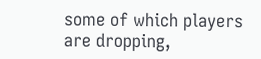some of which players are dropping,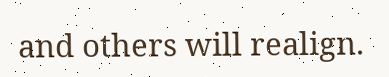and others will realign.